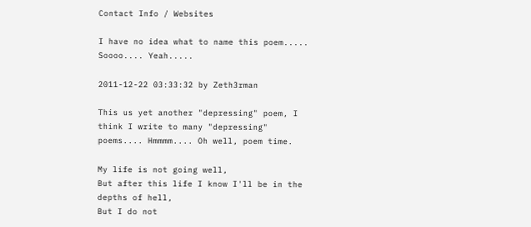Contact Info / Websites

I have no idea what to name this poem..... Soooo.... Yeah.....

2011-12-22 03:33:32 by Zeth3rman

This us yet another "depressing" poem, I think I write to many "depressing" poems.... Hmmmm.... Oh well, poem time.

My life is not going well,
But after this life I know I'll be in the depths of hell,
But I do not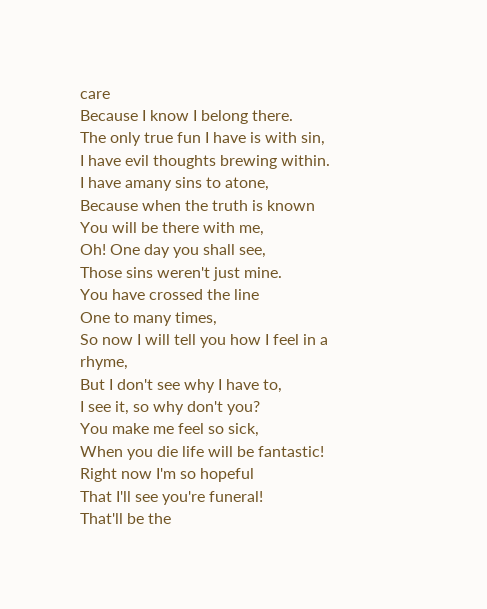care
Because I know I belong there.
The only true fun I have is with sin,
I have evil thoughts brewing within.
I have amany sins to atone,
Because when the truth is known
You will be there with me,
Oh! One day you shall see,
Those sins weren't just mine.
You have crossed the line
One to many times,
So now I will tell you how I feel in a rhyme,
But I don't see why I have to,
I see it, so why don't you?
You make me feel so sick,
When you die life will be fantastic!
Right now I'm so hopeful
That I'll see you're funeral!
That'll be the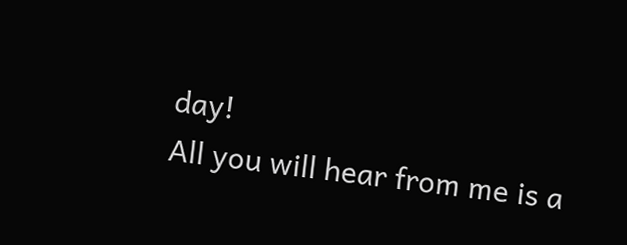day!
All you will hear from me is a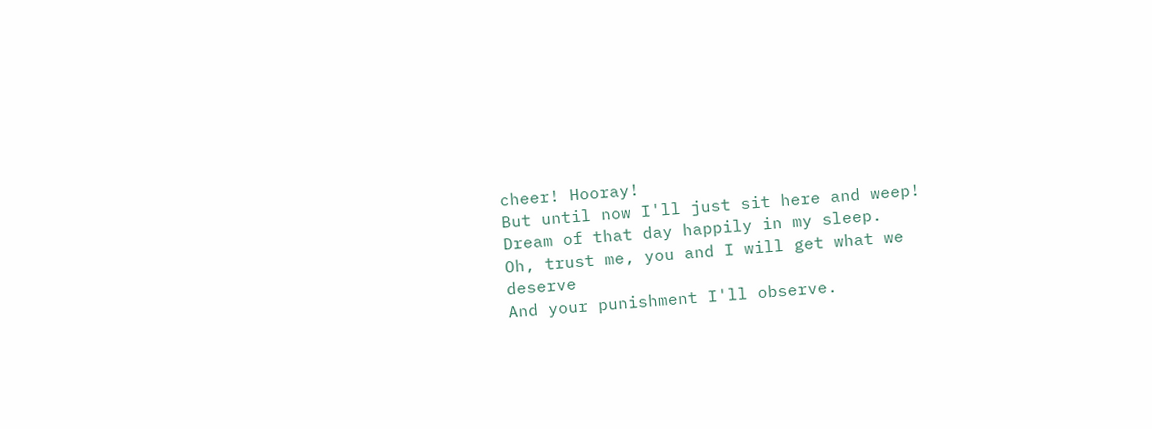cheer! Hooray!
But until now I'll just sit here and weep!
Dream of that day happily in my sleep.
Oh, trust me, you and I will get what we deserve
And your punishment I'll observe.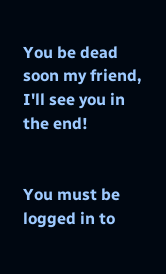You be dead soon my friend,
I'll see you in the end!


You must be logged in to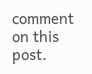comment on this post.